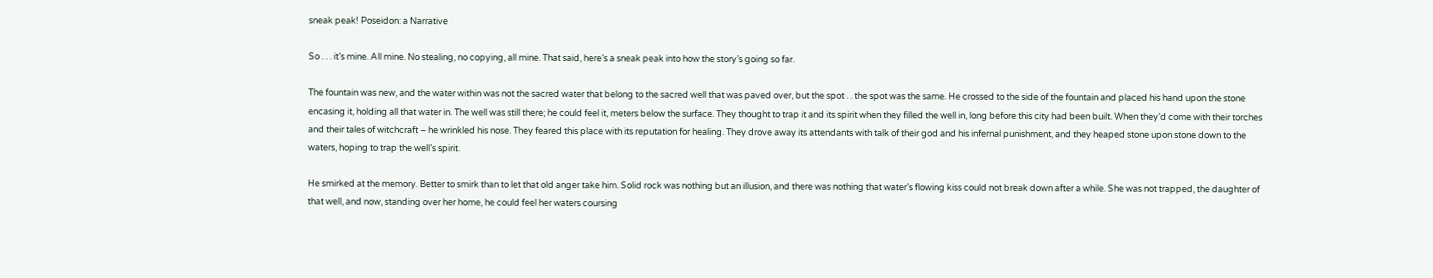sneak peak! Poseidon: a Narrative

So . . . it’s mine. All mine. No stealing, no copying, all mine. That said, here’s a sneak peak into how the story’s going so far.

The fountain was new, and the water within was not the sacred water that belong to the sacred well that was paved over, but the spot . . the spot was the same. He crossed to the side of the fountain and placed his hand upon the stone encasing it, holding all that water in. The well was still there; he could feel it, meters below the surface. They thought to trap it and its spirit when they filled the well in, long before this city had been built. When they’d come with their torches and their tales of witchcraft – he wrinkled his nose. They feared this place with its reputation for healing. They drove away its attendants with talk of their god and his infernal punishment, and they heaped stone upon stone down to the waters, hoping to trap the well’s spirit.

He smirked at the memory. Better to smirk than to let that old anger take him. Solid rock was nothing but an illusion, and there was nothing that water’s flowing kiss could not break down after a while. She was not trapped, the daughter of that well, and now, standing over her home, he could feel her waters coursing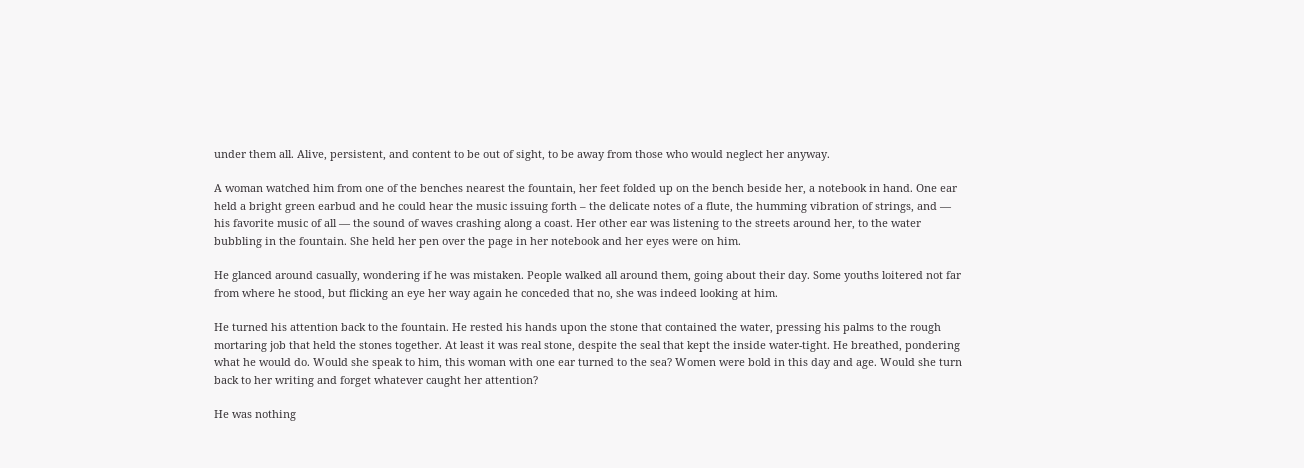under them all. Alive, persistent, and content to be out of sight, to be away from those who would neglect her anyway.

A woman watched him from one of the benches nearest the fountain, her feet folded up on the bench beside her, a notebook in hand. One ear held a bright green earbud and he could hear the music issuing forth – the delicate notes of a flute, the humming vibration of strings, and — his favorite music of all — the sound of waves crashing along a coast. Her other ear was listening to the streets around her, to the water bubbling in the fountain. She held her pen over the page in her notebook and her eyes were on him.

He glanced around casually, wondering if he was mistaken. People walked all around them, going about their day. Some youths loitered not far from where he stood, but flicking an eye her way again he conceded that no, she was indeed looking at him.

He turned his attention back to the fountain. He rested his hands upon the stone that contained the water, pressing his palms to the rough mortaring job that held the stones together. At least it was real stone, despite the seal that kept the inside water-tight. He breathed, pondering what he would do. Would she speak to him, this woman with one ear turned to the sea? Women were bold in this day and age. Would she turn back to her writing and forget whatever caught her attention?

He was nothing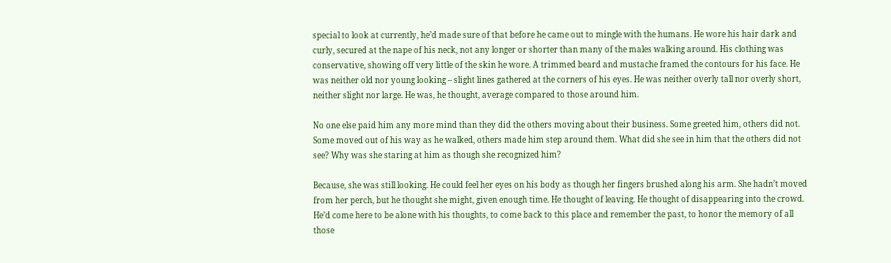special to look at currently, he’d made sure of that before he came out to mingle with the humans. He wore his hair dark and curly, secured at the nape of his neck, not any longer or shorter than many of the males walking around. His clothing was conservative, showing off very little of the skin he wore. A trimmed beard and mustache framed the contours for his face. He was neither old nor young looking – slight lines gathered at the corners of his eyes. He was neither overly tall nor overly short, neither slight nor large. He was, he thought, average compared to those around him.

No one else paid him any more mind than they did the others moving about their business. Some greeted him, others did not. Some moved out of his way as he walked, others made him step around them. What did she see in him that the others did not see? Why was she staring at him as though she recognized him?

Because, she was still looking. He could feel her eyes on his body as though her fingers brushed along his arm. She hadn’t moved from her perch, but he thought she might, given enough time. He thought of leaving. He thought of disappearing into the crowd. He’d come here to be alone with his thoughts, to come back to this place and remember the past, to honor the memory of all those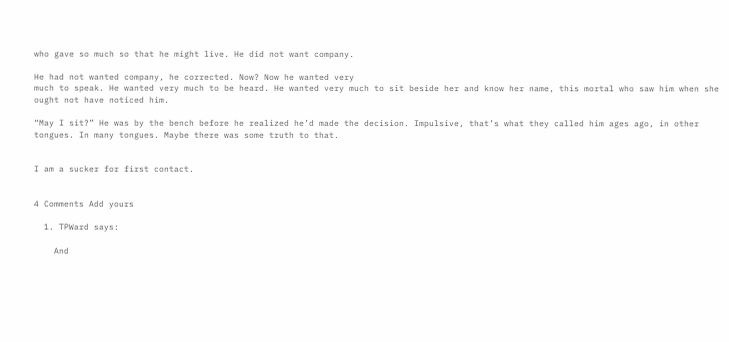who gave so much so that he might live. He did not want company.

He had not wanted company, he corrected. Now? Now he wanted very
much to speak. He wanted very much to be heard. He wanted very much to sit beside her and know her name, this mortal who saw him when she ought not have noticed him.

“May I sit?” He was by the bench before he realized he’d made the decision. Impulsive, that’s what they called him ages ago, in other tongues. In many tongues. Maybe there was some truth to that.


I am a sucker for first contact.


4 Comments Add yours

  1. TPWard says:

    And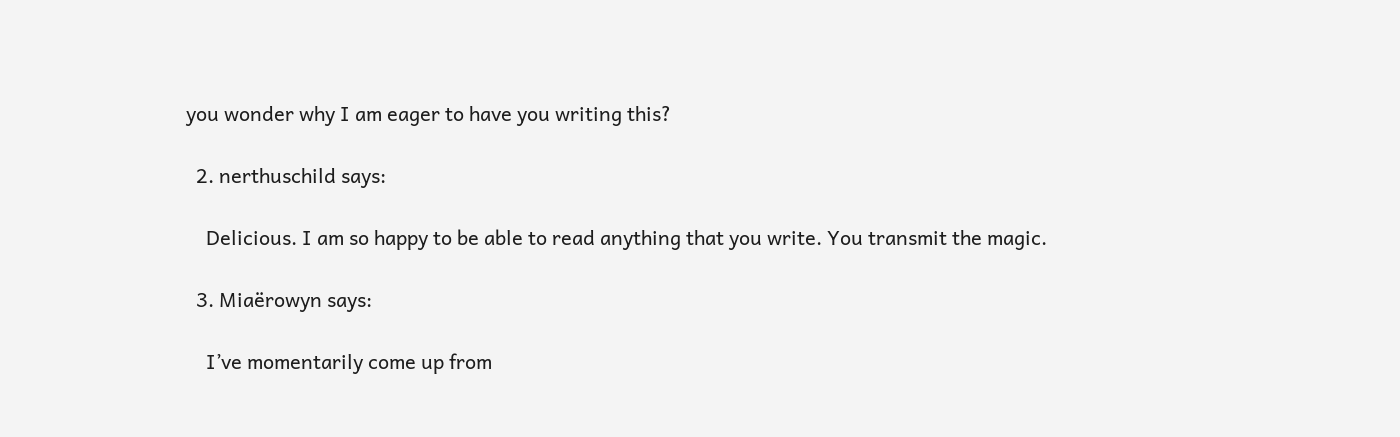you wonder why I am eager to have you writing this?

  2. nerthuschild says:

    Delicious. I am so happy to be able to read anything that you write. You transmit the magic.

  3. Miaërowyn says:

    I’ve momentarily come up from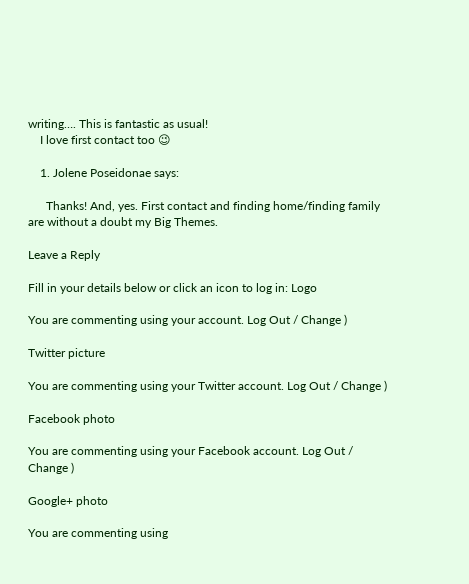writing…. This is fantastic as usual!
    I love first contact too 😉

    1. Jolene Poseidonae says:

      Thanks! And, yes. First contact and finding home/finding family are without a doubt my Big Themes.

Leave a Reply

Fill in your details below or click an icon to log in: Logo

You are commenting using your account. Log Out / Change )

Twitter picture

You are commenting using your Twitter account. Log Out / Change )

Facebook photo

You are commenting using your Facebook account. Log Out / Change )

Google+ photo

You are commenting using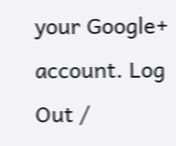your Google+ account. Log Out /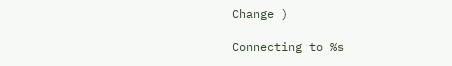Change )

Connecting to %s